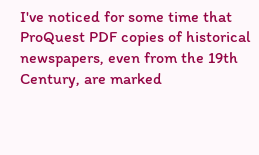I've noticed for some time that ProQuest PDF copies of historical newspapers, even from the 19th Century, are marked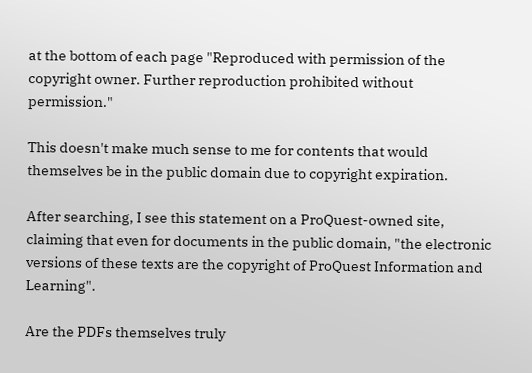at the bottom of each page "Reproduced with permission of the copyright owner. Further reproduction prohibited without permission."

This doesn't make much sense to me for contents that would themselves be in the public domain due to copyright expiration.

After searching, I see this statement on a ProQuest-owned site, claiming that even for documents in the public domain, "the electronic versions of these texts are the copyright of ProQuest Information and Learning".

Are the PDFs themselves truly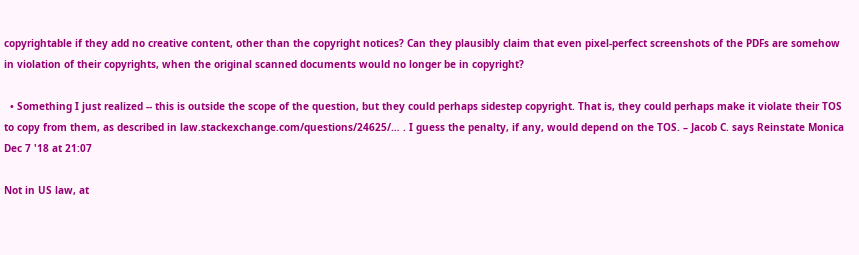copyrightable if they add no creative content, other than the copyright notices? Can they plausibly claim that even pixel-perfect screenshots of the PDFs are somehow in violation of their copyrights, when the original scanned documents would no longer be in copyright?

  • Something I just realized -- this is outside the scope of the question, but they could perhaps sidestep copyright. That is, they could perhaps make it violate their TOS to copy from them, as described in law.stackexchange.com/questions/24625/… . I guess the penalty, if any, would depend on the TOS. – Jacob C. says Reinstate Monica Dec 7 '18 at 21:07

Not in US law, at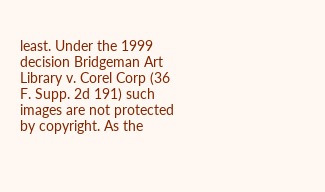least. Under the 1999 decision Bridgeman Art Library v. Corel Corp (36 F. Supp. 2d 191) such images are not protected by copyright. As the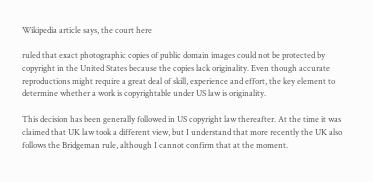Wikipedia article says, the court here

ruled that exact photographic copies of public domain images could not be protected by copyright in the United States because the copies lack originality. Even though accurate reproductions might require a great deal of skill, experience and effort, the key element to determine whether a work is copyrightable under US law is originality.

This decision has been generally followed in US copyright law thereafter. At the time it was claimed that UK law took a different view, but I understand that more recently the UK also follows the Bridgeman rule, although I cannot confirm that at the moment.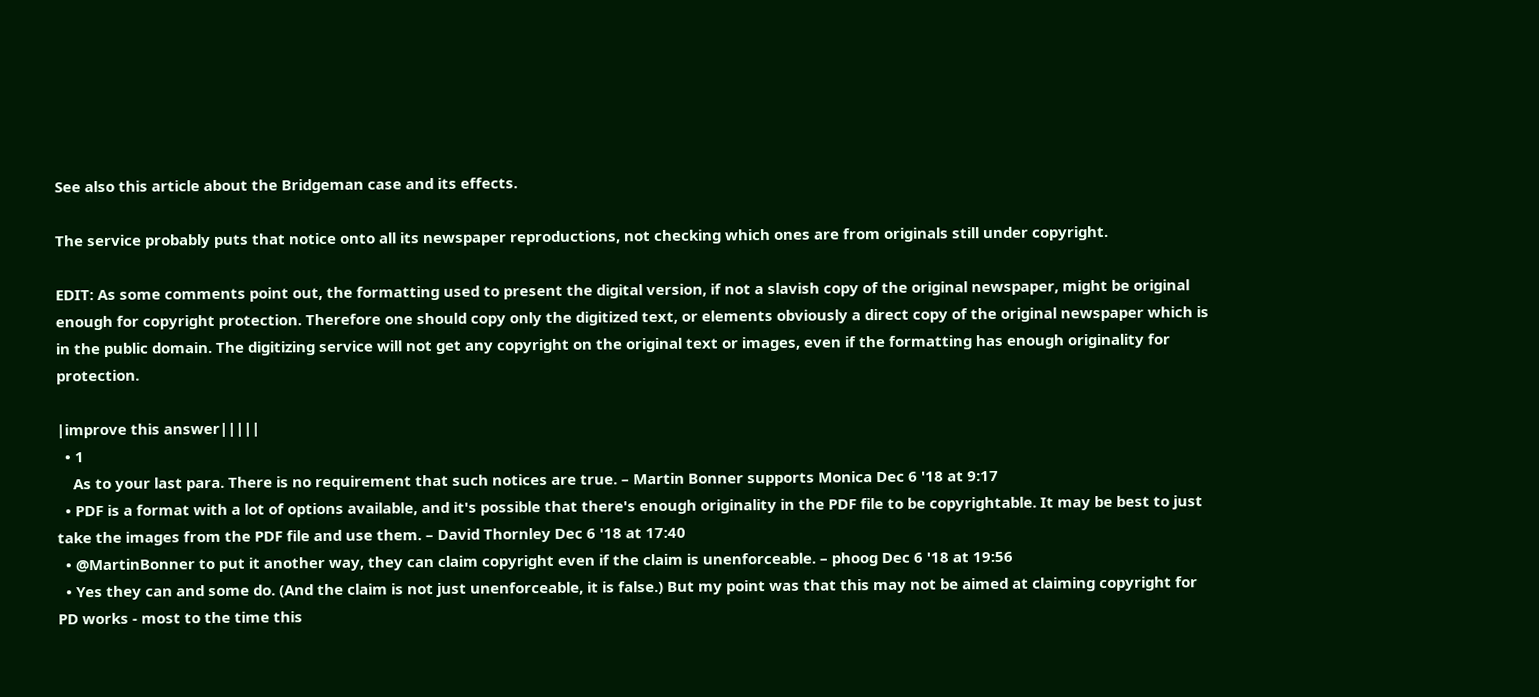See also this article about the Bridgeman case and its effects.

The service probably puts that notice onto all its newspaper reproductions, not checking which ones are from originals still under copyright.

EDIT: As some comments point out, the formatting used to present the digital version, if not a slavish copy of the original newspaper, might be original enough for copyright protection. Therefore one should copy only the digitized text, or elements obviously a direct copy of the original newspaper which is in the public domain. The digitizing service will not get any copyright on the original text or images, even if the formatting has enough originality for protection.

|improve this answer|||||
  • 1
    As to your last para. There is no requirement that such notices are true. – Martin Bonner supports Monica Dec 6 '18 at 9:17
  • PDF is a format with a lot of options available, and it's possible that there's enough originality in the PDF file to be copyrightable. It may be best to just take the images from the PDF file and use them. – David Thornley Dec 6 '18 at 17:40
  • @MartinBonner to put it another way, they can claim copyright even if the claim is unenforceable. – phoog Dec 6 '18 at 19:56
  • Yes they can and some do. (And the claim is not just unenforceable, it is false.) But my point was that this may not be aimed at claiming copyright for PD works - most to the time this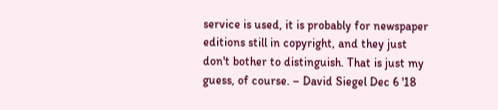service is used, it is probably for newspaper editions still in copyright, and they just don't bother to distinguish. That is just my guess, of course. – David Siegel Dec 6 '18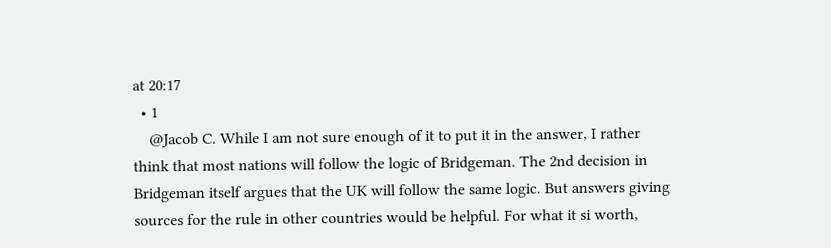at 20:17
  • 1
    @Jacob C. While I am not sure enough of it to put it in the answer, I rather think that most nations will follow the logic of Bridgeman. The 2nd decision in Bridgeman itself argues that the UK will follow the same logic. But answers giving sources for the rule in other countries would be helpful. For what it si worth,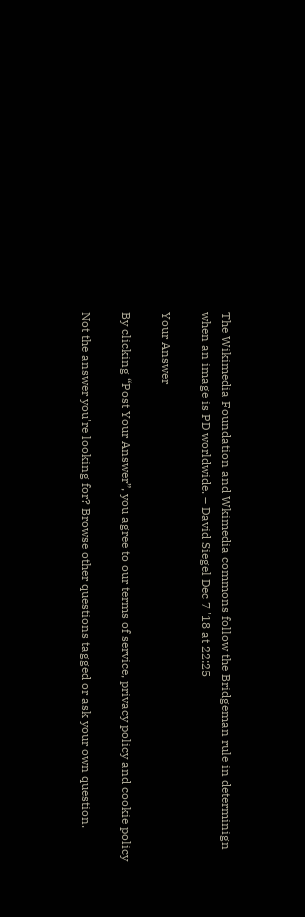The Wikimedia Foundation and Wkimedia commons follow the Bridgeman rule in determinign when an image is PD worldwide. – David Siegel Dec 7 '18 at 22:25

Your Answer

By clicking “Post Your Answer”, you agree to our terms of service, privacy policy and cookie policy

Not the answer you're looking for? Browse other questions tagged or ask your own question.